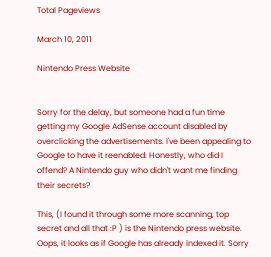Total Pageviews

March 10, 2011

Nintendo Press Website


Sorry for the delay, but someone had a fun time getting my Google AdSense account disabled by overclicking the advertisements. I've been appealing to Google to have it reenabled. Honestly, who did I offend? A Nintendo guy who didn't want me finding their secrets?

This, (I found it through some more scanning, top secret and all that :P ) is the Nintendo press website.
Oops, it looks as if Google has already indexed it. Sorry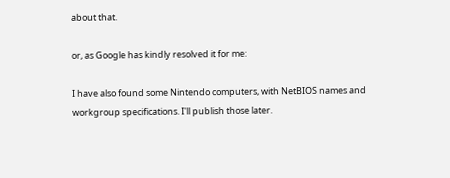about that.

or, as Google has kindly resolved it for me:

I have also found some Nintendo computers, with NetBIOS names and workgroup specifications. I'll publish those later.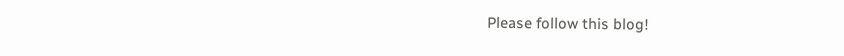Please follow this blog!